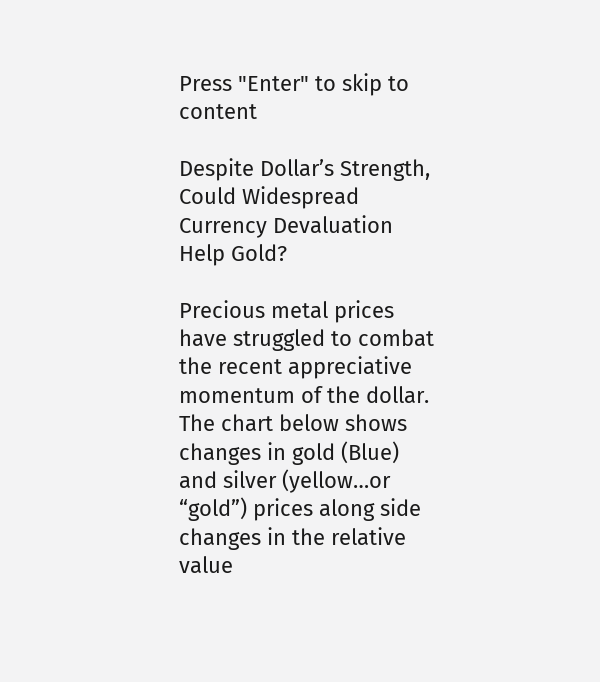Press "Enter" to skip to content

Despite Dollar’s Strength, Could Widespread Currency Devaluation Help Gold?

Precious metal prices have struggled to combat the recent appreciative momentum of the dollar. The chart below shows changes in gold (Blue) and silver (yellow…or “gold”) prices along side changes in the relative value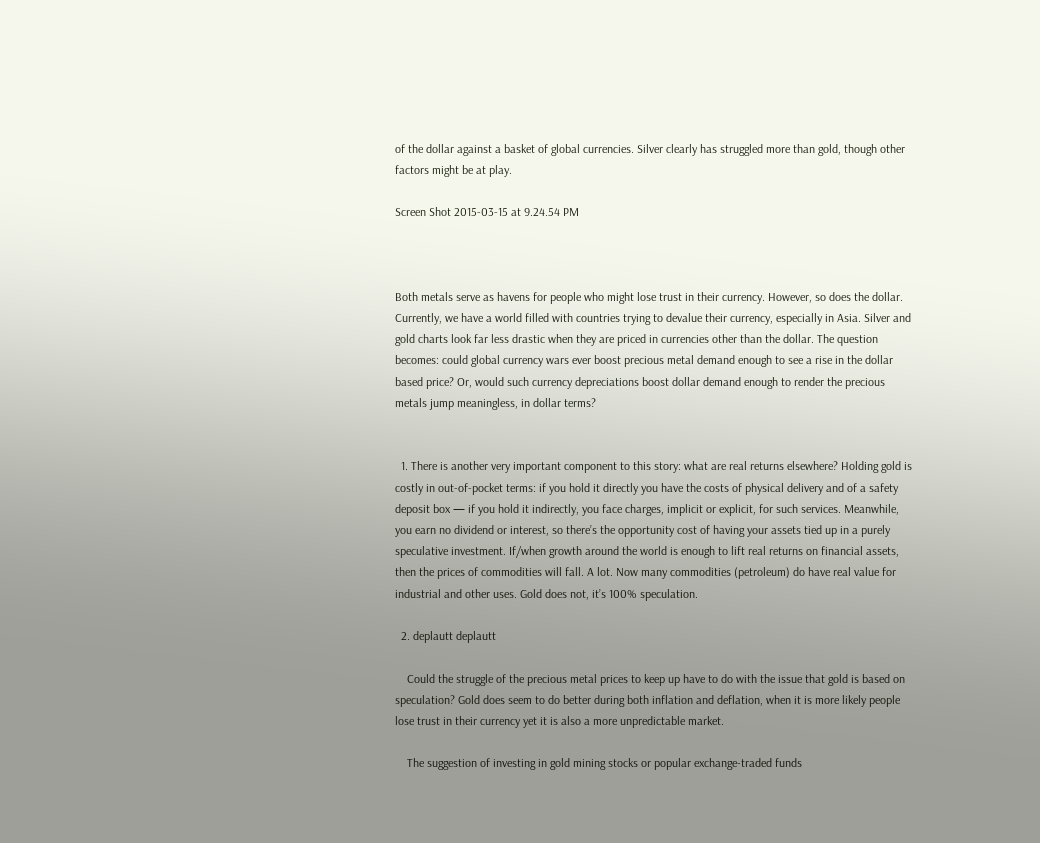of the dollar against a basket of global currencies. Silver clearly has struggled more than gold, though other factors might be at play.

Screen Shot 2015-03-15 at 9.24.54 PM



Both metals serve as havens for people who might lose trust in their currency. However, so does the dollar. Currently, we have a world filled with countries trying to devalue their currency, especially in Asia. Silver and gold charts look far less drastic when they are priced in currencies other than the dollar. The question becomes: could global currency wars ever boost precious metal demand enough to see a rise in the dollar based price? Or, would such currency depreciations boost dollar demand enough to render the precious metals jump meaningless, in dollar terms?


  1. There is another very important component to this story: what are real returns elsewhere? Holding gold is costly in out-of-pocket terms: if you hold it directly you have the costs of physical delivery and of a safety deposit box — if you hold it indirectly, you face charges, implicit or explicit, for such services. Meanwhile, you earn no dividend or interest, so there’s the opportunity cost of having your assets tied up in a purely speculative investment. If/when growth around the world is enough to lift real returns on financial assets, then the prices of commodities will fall. A lot. Now many commodities (petroleum) do have real value for industrial and other uses. Gold does not, it’s 100% speculation.

  2. deplautt deplautt

    Could the struggle of the precious metal prices to keep up have to do with the issue that gold is based on speculation? Gold does seem to do better during both inflation and deflation, when it is more likely people lose trust in their currency yet it is also a more unpredictable market.

    The suggestion of investing in gold mining stocks or popular exchange-traded funds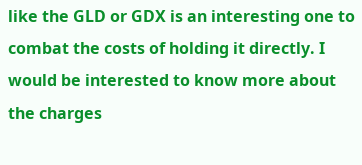like the GLD or GDX is an interesting one to combat the costs of holding it directly. I would be interested to know more about the charges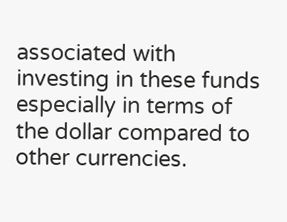associated with investing in these funds especially in terms of the dollar compared to other currencies.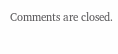Comments are closed.